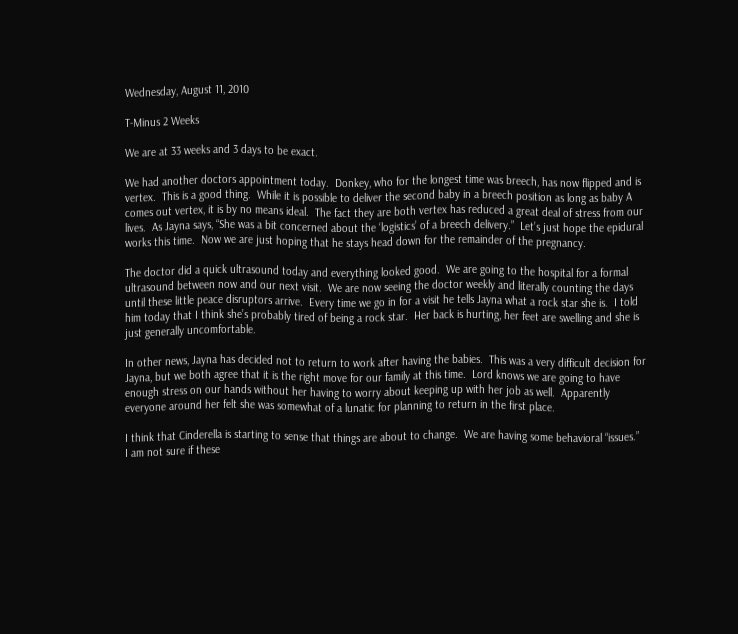Wednesday, August 11, 2010

T-Minus 2 Weeks

We are at 33 weeks and 3 days to be exact.

We had another doctors appointment today.  Donkey, who for the longest time was breech, has now flipped and is vertex.  This is a good thing.  While it is possible to deliver the second baby in a breech position as long as baby A comes out vertex, it is by no means ideal.  The fact they are both vertex has reduced a great deal of stress from our lives.  As Jayna says, “She was a bit concerned about the ‘logistics’ of a breech delivery.”  Let’s just hope the epidural works this time.  Now we are just hoping that he stays head down for the remainder of the pregnancy.

The doctor did a quick ultrasound today and everything looked good.  We are going to the hospital for a formal ultrasound between now and our next visit.  We are now seeing the doctor weekly and literally counting the days until these little peace disruptors arrive.  Every time we go in for a visit he tells Jayna what a rock star she is.  I told him today that I think she’s probably tired of being a rock star.  Her back is hurting, her feet are swelling and she is just generally uncomfortable.

In other news, Jayna has decided not to return to work after having the babies.  This was a very difficult decision for Jayna, but we both agree that it is the right move for our family at this time.  Lord knows we are going to have enough stress on our hands without her having to worry about keeping up with her job as well.  Apparently everyone around her felt she was somewhat of a lunatic for planning to return in the first place.

I think that Cinderella is starting to sense that things are about to change.  We are having some behavioral “issues.”  I am not sure if these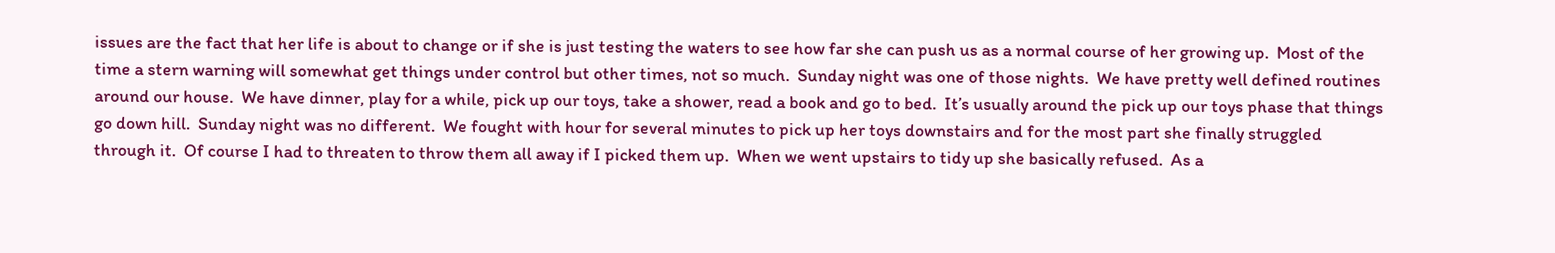issues are the fact that her life is about to change or if she is just testing the waters to see how far she can push us as a normal course of her growing up.  Most of the time a stern warning will somewhat get things under control but other times, not so much.  Sunday night was one of those nights.  We have pretty well defined routines around our house.  We have dinner, play for a while, pick up our toys, take a shower, read a book and go to bed.  It’s usually around the pick up our toys phase that things go down hill.  Sunday night was no different.  We fought with hour for several minutes to pick up her toys downstairs and for the most part she finally struggled through it.  Of course I had to threaten to throw them all away if I picked them up.  When we went upstairs to tidy up she basically refused.  As a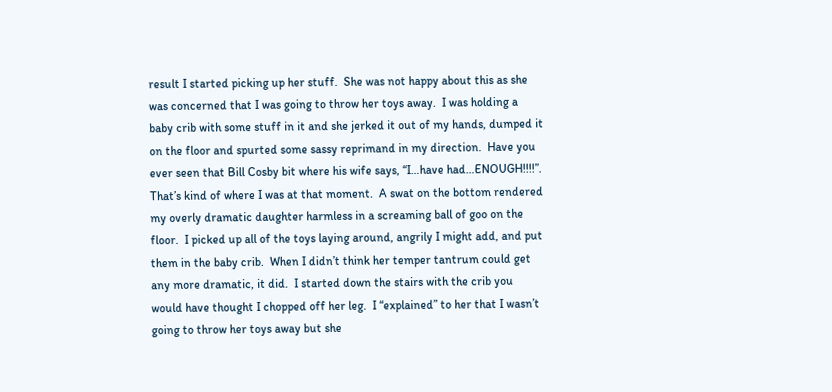result I started picking up her stuff.  She was not happy about this as she was concerned that I was going to throw her toys away.  I was holding a baby crib with some stuff in it and she jerked it out of my hands, dumped it on the floor and spurted some sassy reprimand in my direction.  Have you ever seen that Bill Cosby bit where his wife says, “I…have had…ENOUGH!!!!”.  That’s kind of where I was at that moment.  A swat on the bottom rendered my overly dramatic daughter harmless in a screaming ball of goo on the floor.  I picked up all of the toys laying around, angrily I might add, and put them in the baby crib.  When I didn’t think her temper tantrum could get any more dramatic, it did.  I started down the stairs with the crib you would have thought I chopped off her leg.  I “explained” to her that I wasn’t going to throw her toys away but she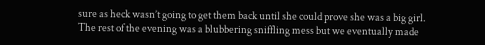sure as heck wasn’t going to get them back until she could prove she was a big girl.  The rest of the evening was a blubbering sniffling mess but we eventually made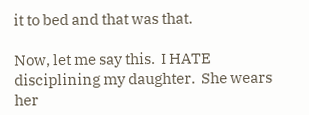it to bed and that was that.

Now, let me say this.  I HATE disciplining my daughter.  She wears her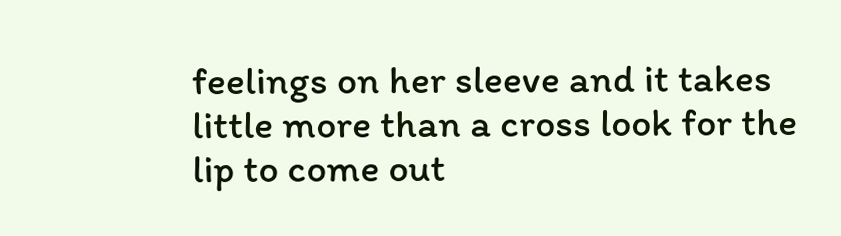feelings on her sleeve and it takes little more than a cross look for the lip to come out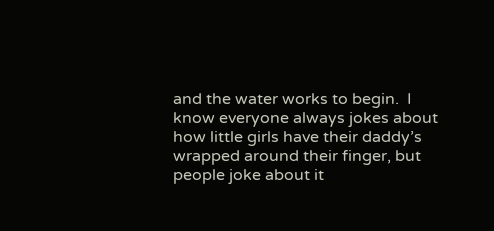and the water works to begin.  I know everyone always jokes about how little girls have their daddy’s wrapped around their finger, but people joke about it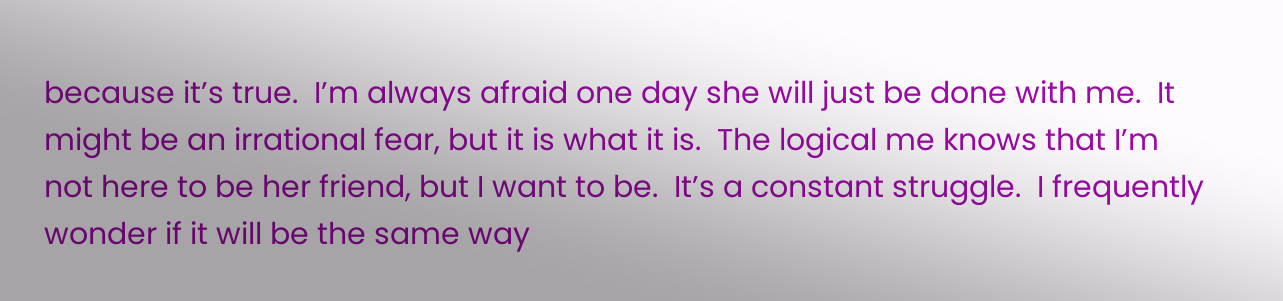because it’s true.  I’m always afraid one day she will just be done with me.  It might be an irrational fear, but it is what it is.  The logical me knows that I’m not here to be her friend, but I want to be.  It’s a constant struggle.  I frequently wonder if it will be the same way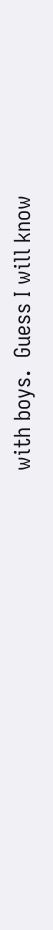with boys.  Guess I will know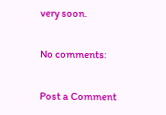very soon.

No comments:

Post a Comment